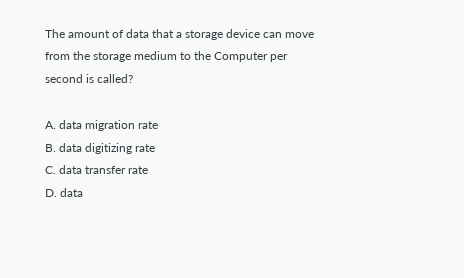The amount of data that a storage device can move from the storage medium to the Computer per second is called?

A. data migration rate
B. data digitizing rate
C. data transfer rate
D. data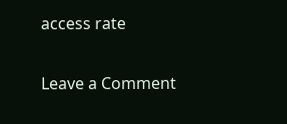access rate

Leave a Comment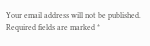Your email address will not be published. Required fields are marked *